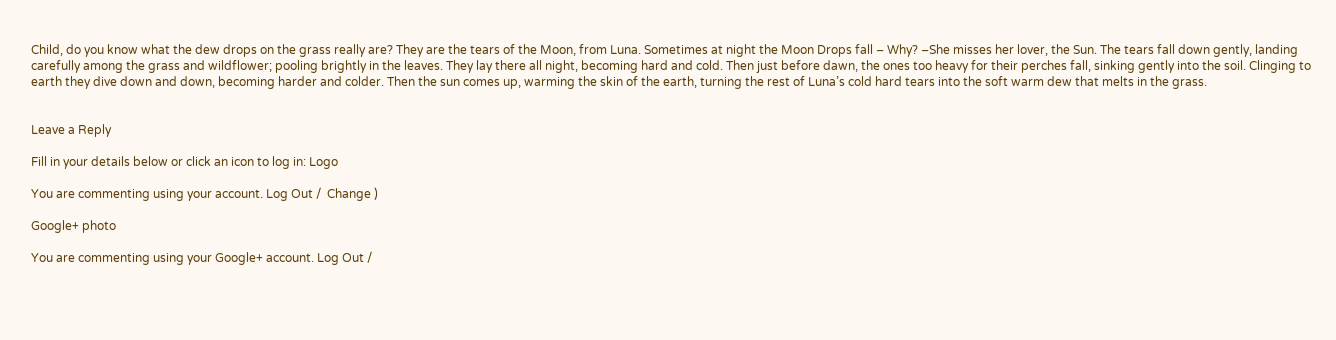Child, do you know what the dew drops on the grass really are? They are the tears of the Moon, from Luna. Sometimes at night the Moon Drops fall – Why? –She misses her lover, the Sun. The tears fall down gently, landing carefully among the grass and wildflower; pooling brightly in the leaves. They lay there all night, becoming hard and cold. Then just before dawn, the ones too heavy for their perches fall, sinking gently into the soil. Clinging to earth they dive down and down, becoming harder and colder. Then the sun comes up, warming the skin of the earth, turning the rest of Luna’s cold hard tears into the soft warm dew that melts in the grass.


Leave a Reply

Fill in your details below or click an icon to log in: Logo

You are commenting using your account. Log Out /  Change )

Google+ photo

You are commenting using your Google+ account. Log Out /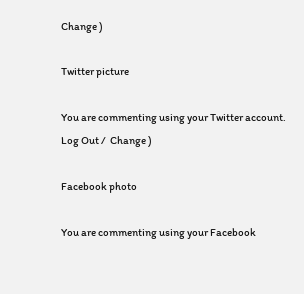Change )

Twitter picture

You are commenting using your Twitter account. Log Out /  Change )

Facebook photo

You are commenting using your Facebook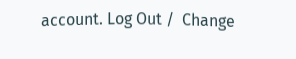account. Log Out /  Change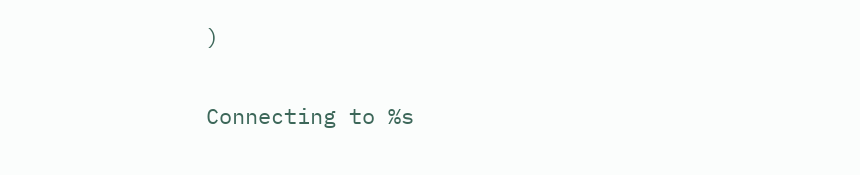)


Connecting to %s